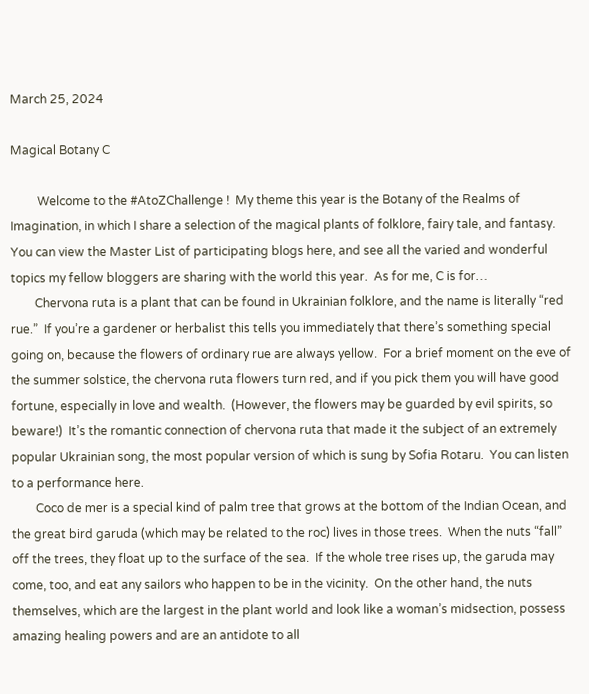March 25, 2024

Magical Botany C

         Welcome to the #AtoZChallenge !  My theme this year is the Botany of the Realms of Imagination, in which I share a selection of the magical plants of folklore, fairy tale, and fantasy.  You can view the Master List of participating blogs here, and see all the varied and wonderful topics my fellow bloggers are sharing with the world this year.  As for me, C is for…
        Chervona ruta is a plant that can be found in Ukrainian folklore, and the name is literally “red rue.”  If you’re a gardener or herbalist this tells you immediately that there’s something special going on, because the flowers of ordinary rue are always yellow.  For a brief moment on the eve of the summer solstice, the chervona ruta flowers turn red, and if you pick them you will have good fortune, especially in love and wealth.  (However, the flowers may be guarded by evil spirits, so beware!)  It’s the romantic connection of chervona ruta that made it the subject of an extremely popular Ukrainian song, the most popular version of which is sung by Sofia Rotaru.  You can listen to a performance here.
        Coco de mer is a special kind of palm tree that grows at the bottom of the Indian Ocean, and the great bird garuda (which may be related to the roc) lives in those trees.  When the nuts “fall” off the trees, they float up to the surface of the sea.  If the whole tree rises up, the garuda may  come, too, and eat any sailors who happen to be in the vicinity.  On the other hand, the nuts themselves, which are the largest in the plant world and look like a woman’s midsection, possess amazing healing powers and are an antidote to all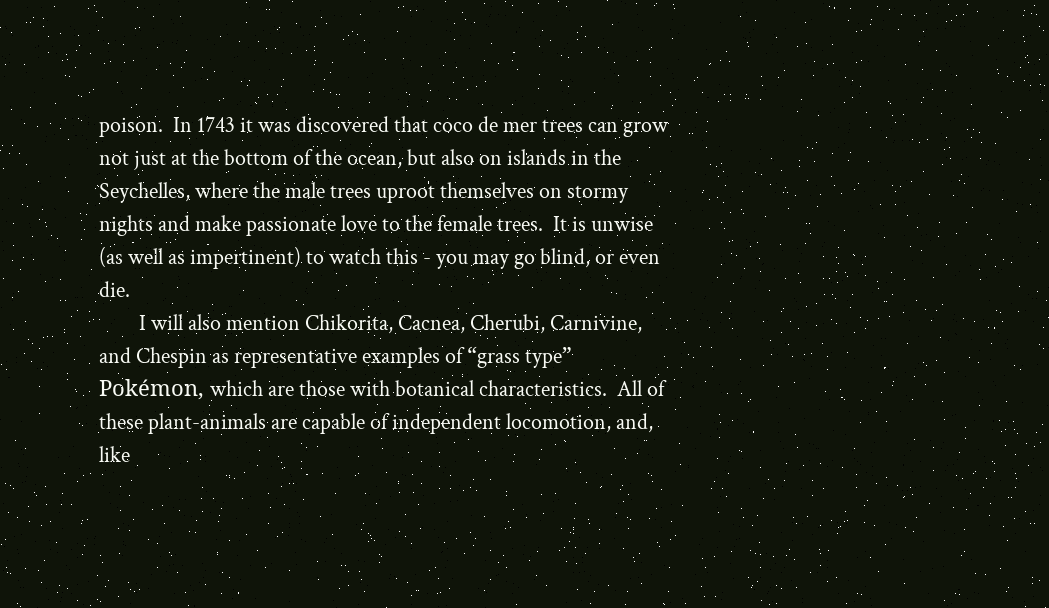poison.  In 1743 it was discovered that coco de mer trees can grow not just at the bottom of the ocean, but also on islands in the Seychelles, where the male trees uproot themselves on stormy nights and make passionate love to the female trees.  It is unwise (as well as impertinent) to watch this - you may go blind, or even die.
        I will also mention Chikorita, Cacnea, Cherubi, Carnivine, and Chespin as representative examples of “grass type” Pokémon, which are those with botanical characteristics.  All of these plant-animals are capable of independent locomotion, and, like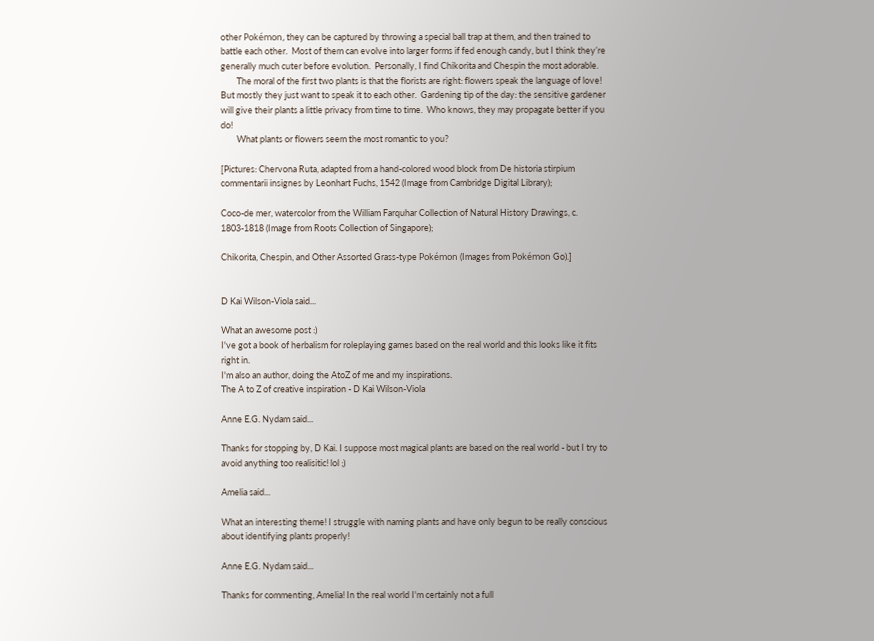other Pokémon, they can be captured by throwing a special ball trap at them, and then trained to battle each other.  Most of them can evolve into larger forms if fed enough candy, but I think they’re generally much cuter before evolution.  Personally, I find Chikorita and Chespin the most adorable.
        The moral of the first two plants is that the florists are right: flowers speak the language of love!  But mostly they just want to speak it to each other.  Gardening tip of the day: the sensitive gardener will give their plants a little privacy from time to time.  Who knows, they may propagate better if you do!
        What plants or flowers seem the most romantic to you?

[Pictures: Chervona Ruta, adapted from a hand-colored wood block from De historia stirpium commentarii insignes by Leonhart Fuchs, 1542 (Image from Cambridge Digital Library);

Coco-de mer, watercolor from the William Farquhar Collection of Natural History Drawings, c. 1803-1818 (Image from Roots Collection of Singapore);

Chikorita, Chespin, and Other Assorted Grass-type Pokémon (Images from Pokémon Go).]


D Kai Wilson-Viola said...

What an awesome post :)
I've got a book of herbalism for roleplaying games based on the real world and this looks like it fits right in.
I'm also an author, doing the AtoZ of me and my inspirations.
The A to Z of creative inspiration - D Kai Wilson-Viola

Anne E.G. Nydam said...

Thanks for stopping by, D Kai. I suppose most magical plants are based on the real world - but I try to avoid anything too realisitic! lol ;)

Amelia said...

What an interesting theme! I struggle with naming plants and have only begun to be really conscious about identifying plants properly!

Anne E.G. Nydam said...

Thanks for commenting, Amelia! In the real world I'm certainly not a full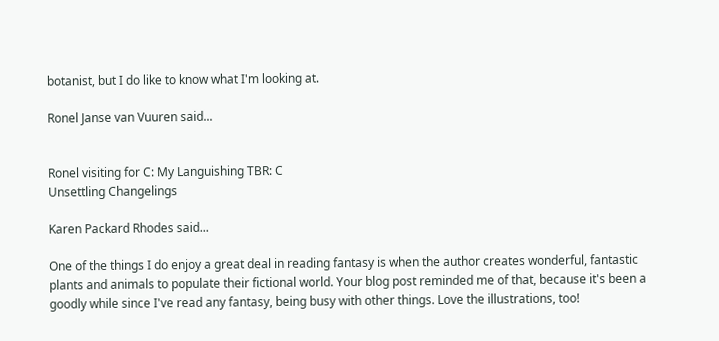botanist, but I do like to know what I'm looking at.

Ronel Janse van Vuuren said...


Ronel visiting for C: My Languishing TBR: C
Unsettling Changelings

Karen Packard Rhodes said...

One of the things I do enjoy a great deal in reading fantasy is when the author creates wonderful, fantastic plants and animals to populate their fictional world. Your blog post reminded me of that, because it's been a goodly while since I've read any fantasy, being busy with other things. Love the illustrations, too!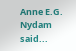Anne E.G. Nydam said...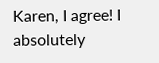Karen, I agree! I absolutely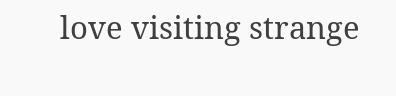love visiting strange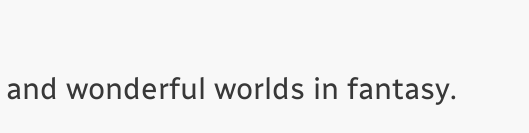and wonderful worlds in fantasy.